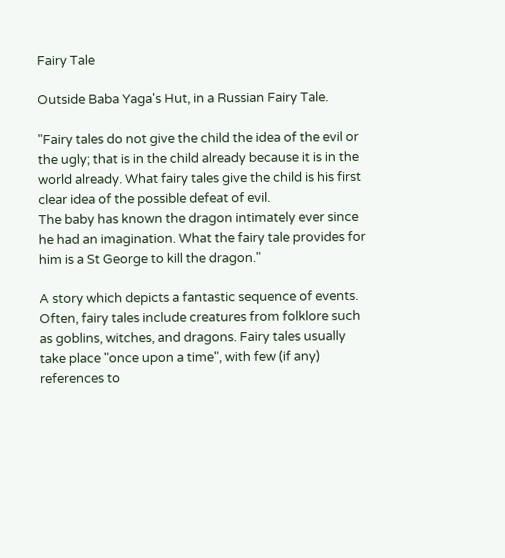Fairy Tale

Outside Baba Yaga's Hut, in a Russian Fairy Tale.

"Fairy tales do not give the child the idea of the evil or the ugly; that is in the child already because it is in the world already. What fairy tales give the child is his first clear idea of the possible defeat of evil.
The baby has known the dragon intimately ever since he had an imagination. What the fairy tale provides for him is a St George to kill the dragon."

A story which depicts a fantastic sequence of events. Often, fairy tales include creatures from folklore such as goblins, witches, and dragons. Fairy tales usually take place "once upon a time", with few (if any) references to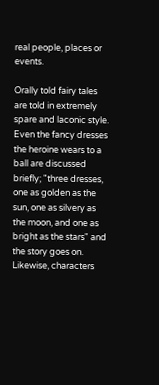real people, places or events.

Orally told fairy tales are told in extremely spare and laconic style. Even the fancy dresses the heroine wears to a ball are discussed briefly; "three dresses, one as golden as the sun, one as silvery as the moon, and one as bright as the stars" and the story goes on. Likewise, characters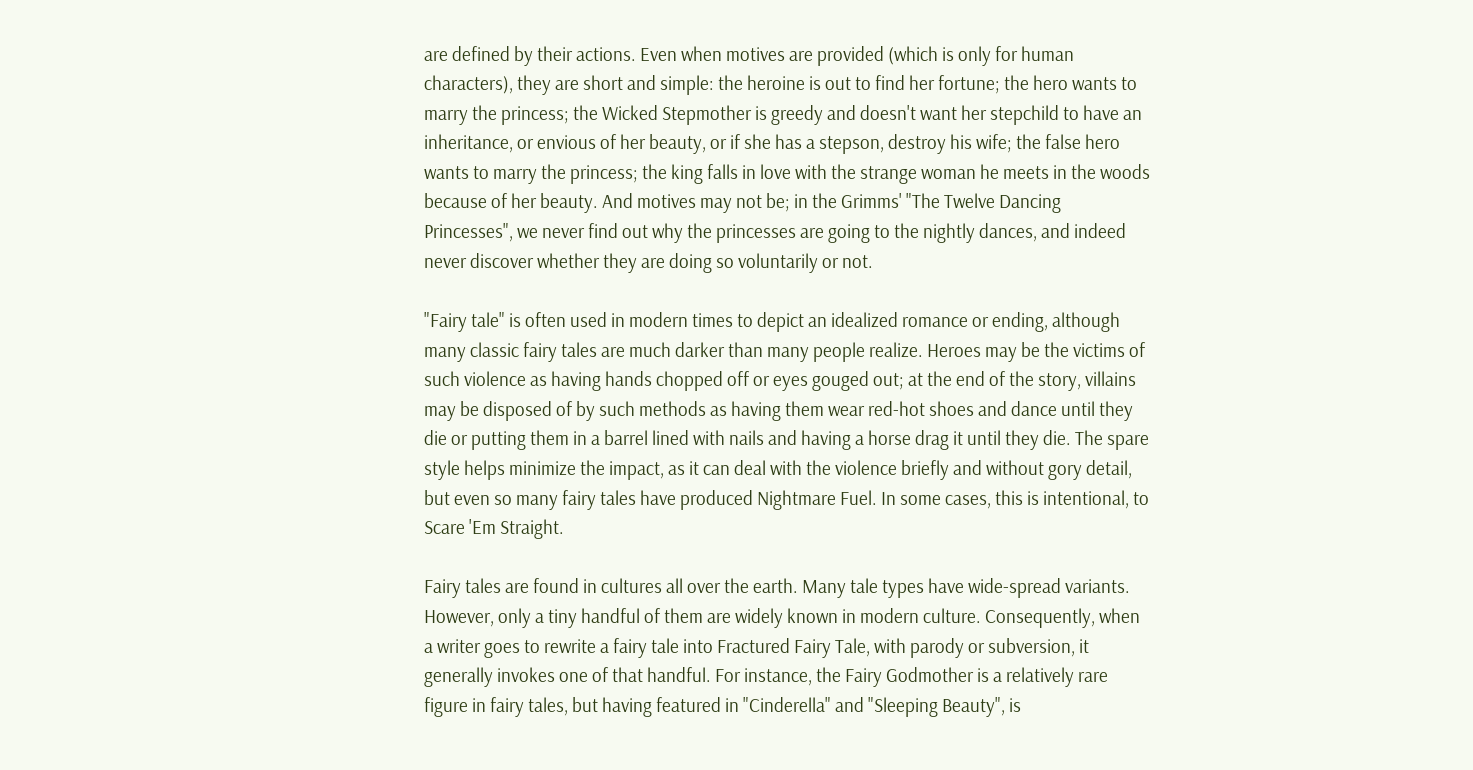are defined by their actions. Even when motives are provided (which is only for human characters), they are short and simple: the heroine is out to find her fortune; the hero wants to marry the princess; the Wicked Stepmother is greedy and doesn't want her stepchild to have an inheritance, or envious of her beauty, or if she has a stepson, destroy his wife; the false hero wants to marry the princess; the king falls in love with the strange woman he meets in the woods because of her beauty. And motives may not be; in the Grimms' "The Twelve Dancing Princesses", we never find out why the princesses are going to the nightly dances, and indeed never discover whether they are doing so voluntarily or not.

"Fairy tale" is often used in modern times to depict an idealized romance or ending, although many classic fairy tales are much darker than many people realize. Heroes may be the victims of such violence as having hands chopped off or eyes gouged out; at the end of the story, villains may be disposed of by such methods as having them wear red-hot shoes and dance until they die or putting them in a barrel lined with nails and having a horse drag it until they die. The spare style helps minimize the impact, as it can deal with the violence briefly and without gory detail, but even so many fairy tales have produced Nightmare Fuel. In some cases, this is intentional, to Scare 'Em Straight.

Fairy tales are found in cultures all over the earth. Many tale types have wide-spread variants. However, only a tiny handful of them are widely known in modern culture. Consequently, when a writer goes to rewrite a fairy tale into Fractured Fairy Tale, with parody or subversion, it generally invokes one of that handful. For instance, the Fairy Godmother is a relatively rare figure in fairy tales, but having featured in "Cinderella" and "Sleeping Beauty", is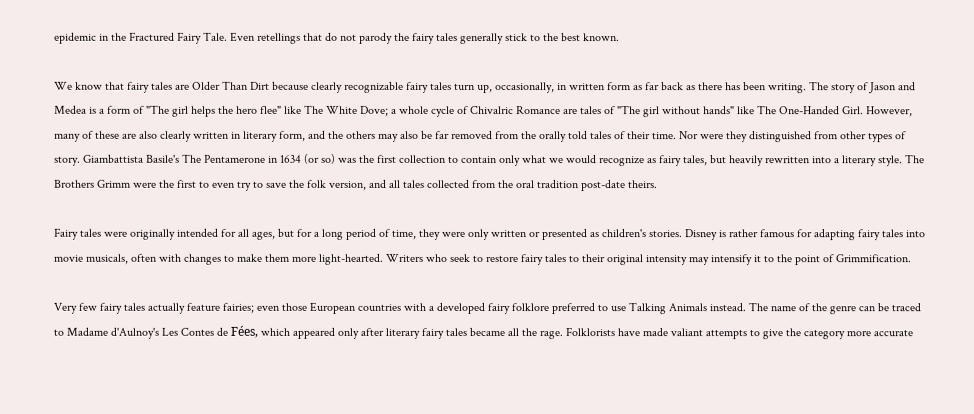epidemic in the Fractured Fairy Tale. Even retellings that do not parody the fairy tales generally stick to the best known.

We know that fairy tales are Older Than Dirt because clearly recognizable fairy tales turn up, occasionally, in written form as far back as there has been writing. The story of Jason and Medea is a form of "The girl helps the hero flee" like The White Dove; a whole cycle of Chivalric Romance are tales of "The girl without hands" like The One-Handed Girl. However, many of these are also clearly written in literary form, and the others may also be far removed from the orally told tales of their time. Nor were they distinguished from other types of story. Giambattista Basile's The Pentamerone in 1634 (or so) was the first collection to contain only what we would recognize as fairy tales, but heavily rewritten into a literary style. The Brothers Grimm were the first to even try to save the folk version, and all tales collected from the oral tradition post-date theirs.

Fairy tales were originally intended for all ages, but for a long period of time, they were only written or presented as children's stories. Disney is rather famous for adapting fairy tales into movie musicals, often with changes to make them more light-hearted. Writers who seek to restore fairy tales to their original intensity may intensify it to the point of Grimmification.

Very few fairy tales actually feature fairies; even those European countries with a developed fairy folklore preferred to use Talking Animals instead. The name of the genre can be traced to Madame d'Aulnoy's Les Contes de Fées, which appeared only after literary fairy tales became all the rage. Folklorists have made valiant attempts to give the category more accurate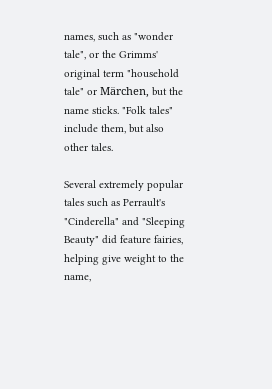names, such as "wonder tale", or the Grimms' original term "household tale" or Märchen, but the name sticks. "Folk tales" include them, but also other tales.

Several extremely popular tales such as Perrault's "Cinderella" and "Sleeping Beauty" did feature fairies, helping give weight to the name,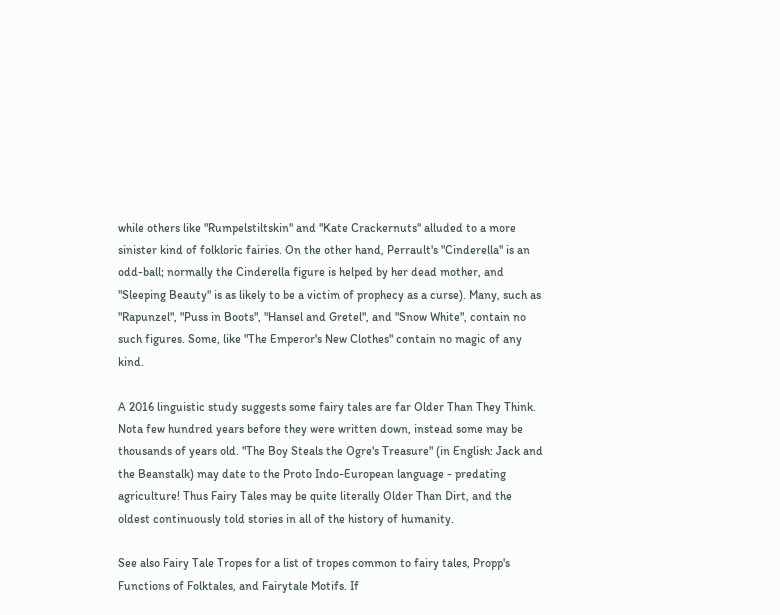while others like "Rumpelstiltskin" and "Kate Crackernuts" alluded to a more sinister kind of folkloric fairies. On the other hand, Perrault's "Cinderella" is an odd-ball; normally the Cinderella figure is helped by her dead mother, and "Sleeping Beauty" is as likely to be a victim of prophecy as a curse). Many, such as "Rapunzel", "Puss in Boots", "Hansel and Gretel", and "Snow White", contain no such figures. Some, like "The Emperor's New Clothes" contain no magic of any kind.

A 2016 linguistic study suggests some fairy tales are far Older Than They Think. Nota few hundred years before they were written down, instead some may be thousands of years old. "The Boy Steals the Ogre's Treasure" (in English: Jack and the Beanstalk) may date to the Proto Indo-European language - predating agriculture! Thus Fairy Tales may be quite literally Older Than Dirt, and the oldest continuously told stories in all of the history of humanity.

See also Fairy Tale Tropes for a list of tropes common to fairy tales, Propp's Functions of Folktales, and Fairytale Motifs. If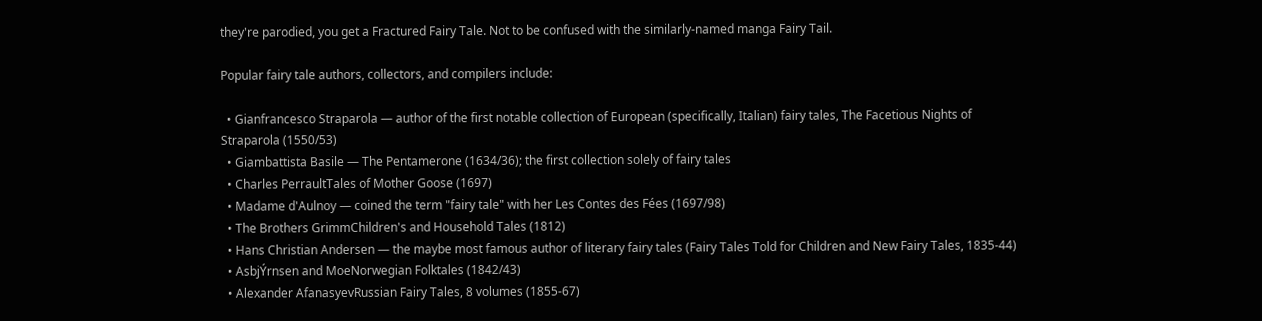they're parodied, you get a Fractured Fairy Tale. Not to be confused with the similarly-named manga Fairy Tail.

Popular fairy tale authors, collectors, and compilers include:

  • Gianfrancesco Straparola — author of the first notable collection of European (specifically, Italian) fairy tales, The Facetious Nights of Straparola (1550/53)
  • Giambattista Basile — The Pentamerone (1634/36); the first collection solely of fairy tales
  • Charles PerraultTales of Mother Goose (1697)
  • Madame d'Aulnoy — coined the term "fairy tale" with her Les Contes des Fées (1697/98)
  • The Brothers GrimmChildren's and Household Tales (1812)
  • Hans Christian Andersen — the maybe most famous author of literary fairy tales (Fairy Tales Told for Children and New Fairy Tales, 1835-44)
  • AsbjÝrnsen and MoeNorwegian Folktales (1842/43)
  • Alexander AfanasyevRussian Fairy Tales, 8 volumes (1855-67)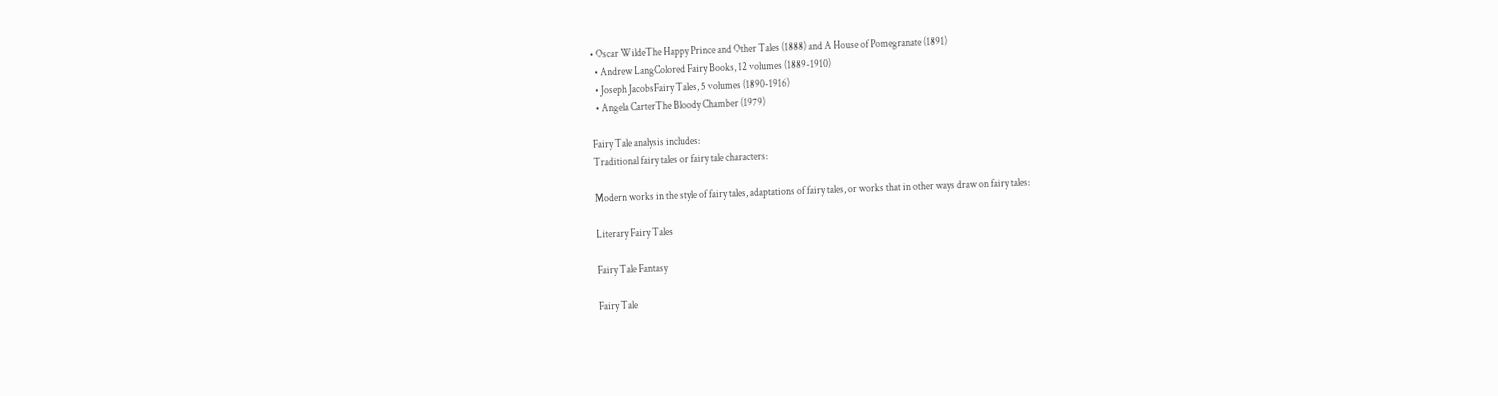• Oscar WildeThe Happy Prince and Other Tales (1888) and A House of Pomegranate (1891)
  • Andrew LangColored Fairy Books, 12 volumes (1889-1910)
  • Joseph JacobsFairy Tales, 5 volumes (1890-1916)
  • Angela CarterThe Bloody Chamber (1979)

Fairy Tale analysis includes:
Traditional fairy tales or fairy tale characters:

Modern works in the style of fairy tales, adaptations of fairy tales, or works that in other ways draw on fairy tales:

Literary Fairy Tales

Fairy Tale Fantasy

Fairy Tale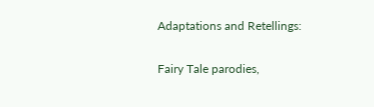Adaptations and Retellings:

Fairy Tale parodies,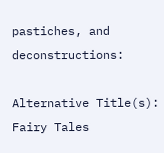pastiches, and deconstructions:

Alternative Title(s): Fairy Tales